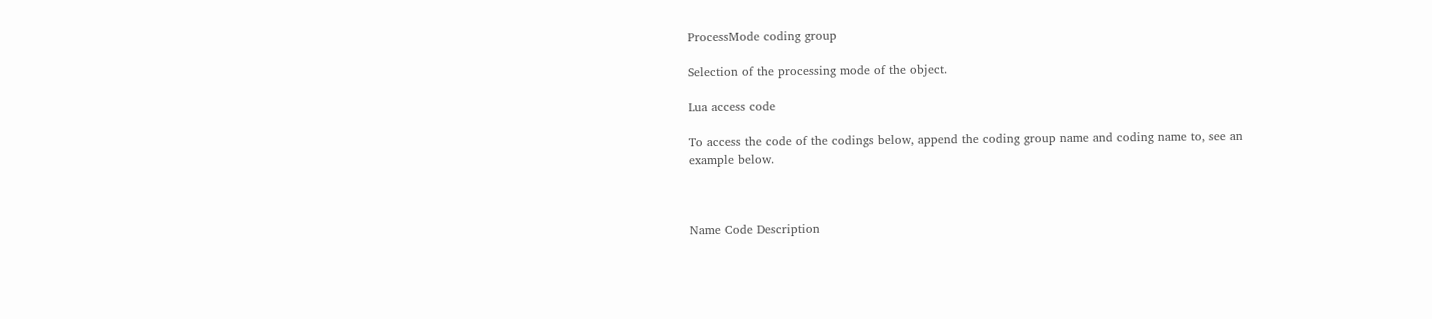ProcessMode coding group

Selection of the processing mode of the object.

Lua access code

To access the code of the codings below, append the coding group name and coding name to, see an example below.



Name Code Description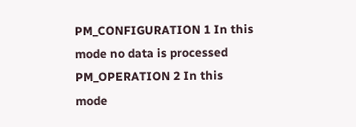PM_CONFIGURATION 1 In this mode no data is processed
PM_OPERATION 2 In this mode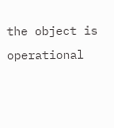the object is operational